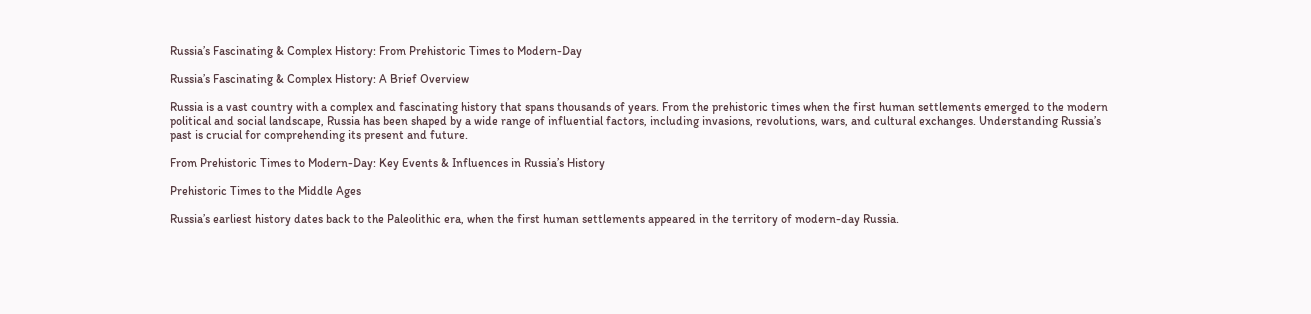Russia’s Fascinating & Complex History: From Prehistoric Times to Modern-Day

Russia’s Fascinating & Complex History: A Brief Overview

Russia is a vast country with a complex and fascinating history that spans thousands of years. From the prehistoric times when the first human settlements emerged to the modern political and social landscape, Russia has been shaped by a wide range of influential factors, including invasions, revolutions, wars, and cultural exchanges. Understanding Russia’s past is crucial for comprehending its present and future.

From Prehistoric Times to Modern-Day: Key Events & Influences in Russia’s History

Prehistoric Times to the Middle Ages

Russia’s earliest history dates back to the Paleolithic era, when the first human settlements appeared in the territory of modern-day Russia.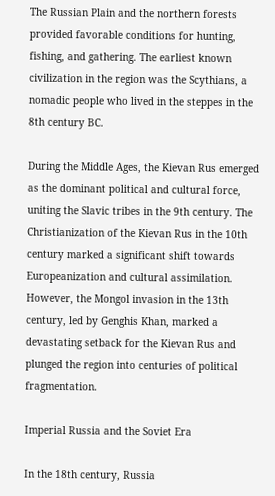The Russian Plain and the northern forests provided favorable conditions for hunting, fishing, and gathering. The earliest known civilization in the region was the Scythians, a nomadic people who lived in the steppes in the 8th century BC.

During the Middle Ages, the Kievan Rus emerged as the dominant political and cultural force, uniting the Slavic tribes in the 9th century. The Christianization of the Kievan Rus in the 10th century marked a significant shift towards Europeanization and cultural assimilation. However, the Mongol invasion in the 13th century, led by Genghis Khan, marked a devastating setback for the Kievan Rus and plunged the region into centuries of political fragmentation.

Imperial Russia and the Soviet Era

In the 18th century, Russia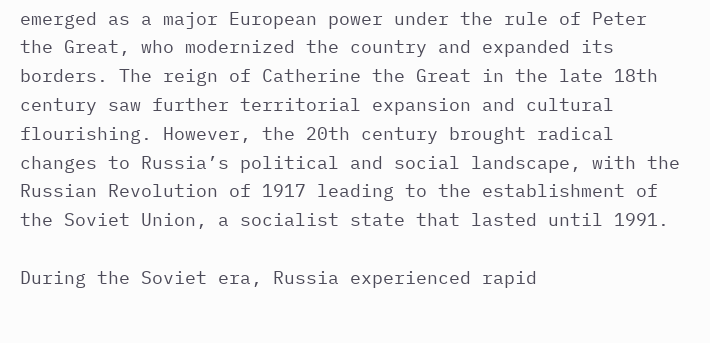emerged as a major European power under the rule of Peter the Great, who modernized the country and expanded its borders. The reign of Catherine the Great in the late 18th century saw further territorial expansion and cultural flourishing. However, the 20th century brought radical changes to Russia’s political and social landscape, with the Russian Revolution of 1917 leading to the establishment of the Soviet Union, a socialist state that lasted until 1991.

During the Soviet era, Russia experienced rapid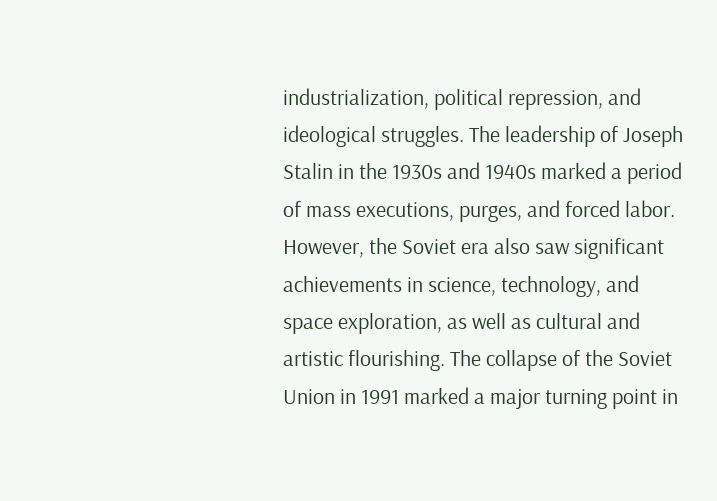industrialization, political repression, and ideological struggles. The leadership of Joseph Stalin in the 1930s and 1940s marked a period of mass executions, purges, and forced labor. However, the Soviet era also saw significant achievements in science, technology, and space exploration, as well as cultural and artistic flourishing. The collapse of the Soviet Union in 1991 marked a major turning point in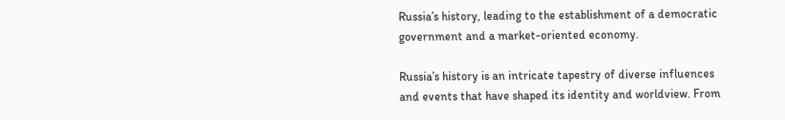Russia’s history, leading to the establishment of a democratic government and a market-oriented economy.

Russia’s history is an intricate tapestry of diverse influences and events that have shaped its identity and worldview. From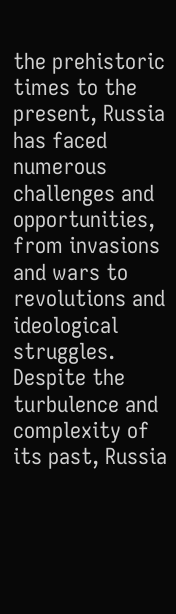the prehistoric times to the present, Russia has faced numerous challenges and opportunities, from invasions and wars to revolutions and ideological struggles. Despite the turbulence and complexity of its past, Russia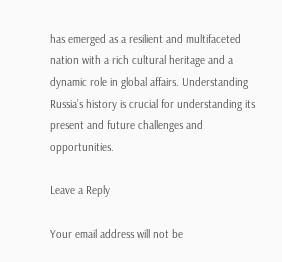has emerged as a resilient and multifaceted nation with a rich cultural heritage and a dynamic role in global affairs. Understanding Russia’s history is crucial for understanding its present and future challenges and opportunities.

Leave a Reply

Your email address will not be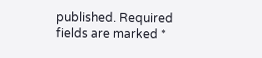published. Required fields are marked *